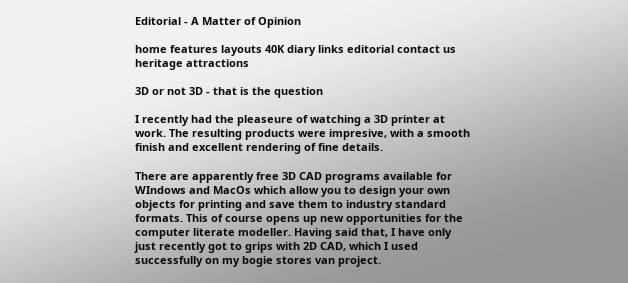Editorial - A Matter of Opinion

home features layouts 40K diary links editorial contact us heritage attractions

3D or not 3D - that is the question

I recently had the pleaseure of watching a 3D printer at work. The resulting products were impresive, with a smooth finish and excellent rendering of fine details.

There are apparently free 3D CAD programs available for WIndows and MacOs which allow you to design your own objects for printing and save them to industry standard formats. This of course opens up new opportunities for the computer literate modeller. Having said that, I have only just recently got to grips with 2D CAD, which I used successfully on my bogie stores van project.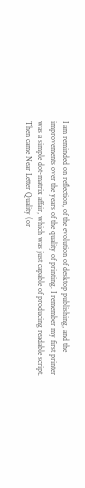I am reminded on reflection, of the evolution of desktop publishing, and the improvements over the years of the quality of printing. I remember my first printer was a simple dot-matrix affair, which was just capable of producing readable script. Then came Near Letter Quality (or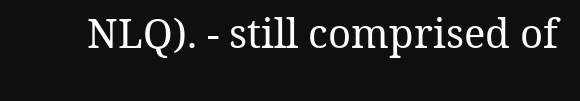NLQ). - still comprised of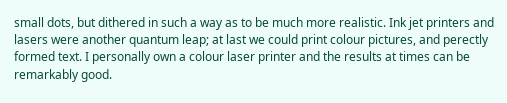small dots, but dithered in such a way as to be much more realistic. Ink jet printers and lasers were another quantum leap; at last we could print colour pictures, and perectly formed text. I personally own a colour laser printer and the results at times can be remarkably good.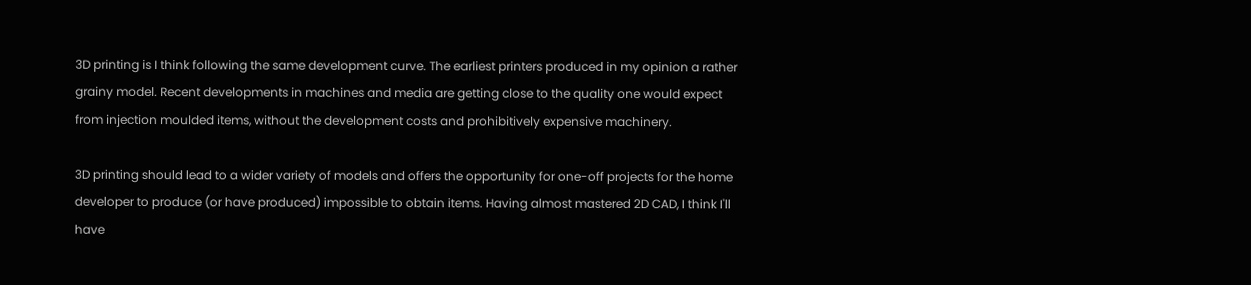3D printing is I think following the same development curve. The earliest printers produced in my opinion a rather grainy model. Recent developments in machines and media are getting close to the quality one would expect from injection moulded items, without the development costs and prohibitively expensive machinery.

3D printing should lead to a wider variety of models and offers the opportunity for one-off projects for the home developer to produce (or have produced) impossible to obtain items. Having almost mastered 2D CAD, I think I'll have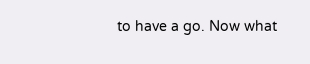to have a go. Now what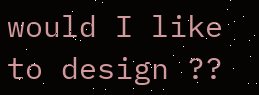would I like to design ??